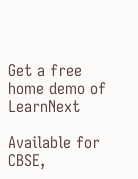Get a free home demo of LearnNext

Available for CBSE,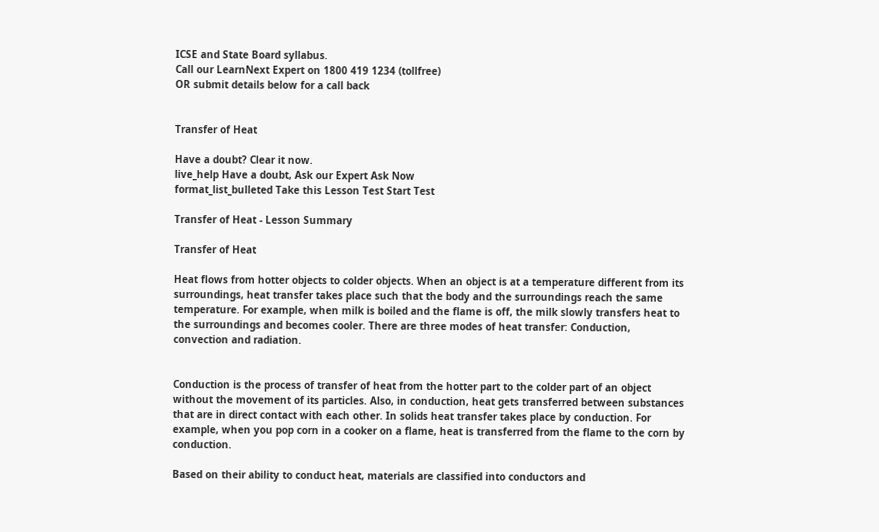ICSE and State Board syllabus.
Call our LearnNext Expert on 1800 419 1234 (tollfree)
OR submit details below for a call back


Transfer of Heat

Have a doubt? Clear it now.
live_help Have a doubt, Ask our Expert Ask Now
format_list_bulleted Take this Lesson Test Start Test

Transfer of Heat - Lesson Summary

Transfer of Heat

Heat flows from hotter objects to colder objects. When an object is at a temperature different from its surroundings, heat transfer takes place such that the body and the surroundings reach the same temperature. For example, when milk is boiled and the flame is off, the milk slowly transfers heat to the surroundings and becomes cooler. There are three modes of heat transfer: Conduction, convection and radiation.


Conduction is the process of transfer of heat from the hotter part to the colder part of an object without the movement of its particles. Also, in conduction, heat gets transferred between substances that are in direct contact with each other. In solids heat transfer takes place by conduction. For example, when you pop corn in a cooker on a flame, heat is transferred from the flame to the corn by conduction.

Based on their ability to conduct heat, materials are classified into conductors and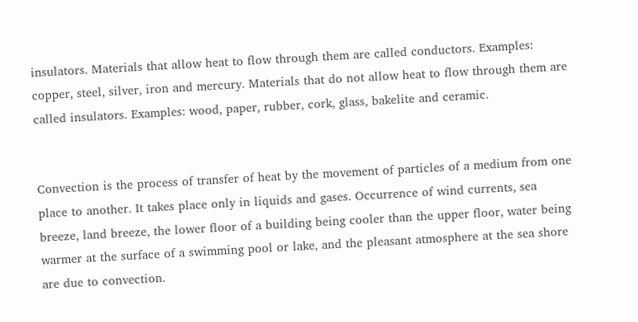insulators. Materials that allow heat to flow through them are called conductors. Examples: copper, steel, silver, iron and mercury. Materials that do not allow heat to flow through them are called insulators. Examples: wood, paper, rubber, cork, glass, bakelite and ceramic.


Convection is the process of transfer of heat by the movement of particles of a medium from one place to another. It takes place only in liquids and gases. Occurrence of wind currents, sea breeze, land breeze, the lower floor of a building being cooler than the upper floor, water being warmer at the surface of a swimming pool or lake, and the pleasant atmosphere at the sea shore are due to convection.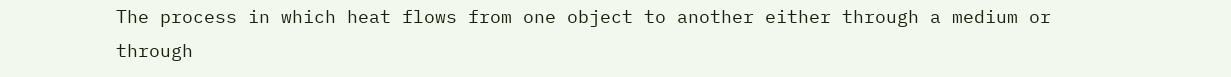The process in which heat flows from one object to another either through a medium or through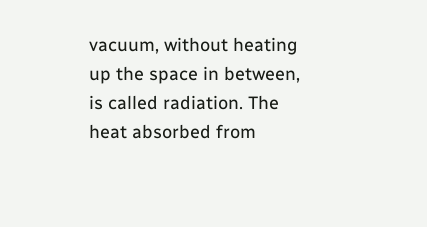vacuum, without heating up the space in between, is called radiation. The heat absorbed from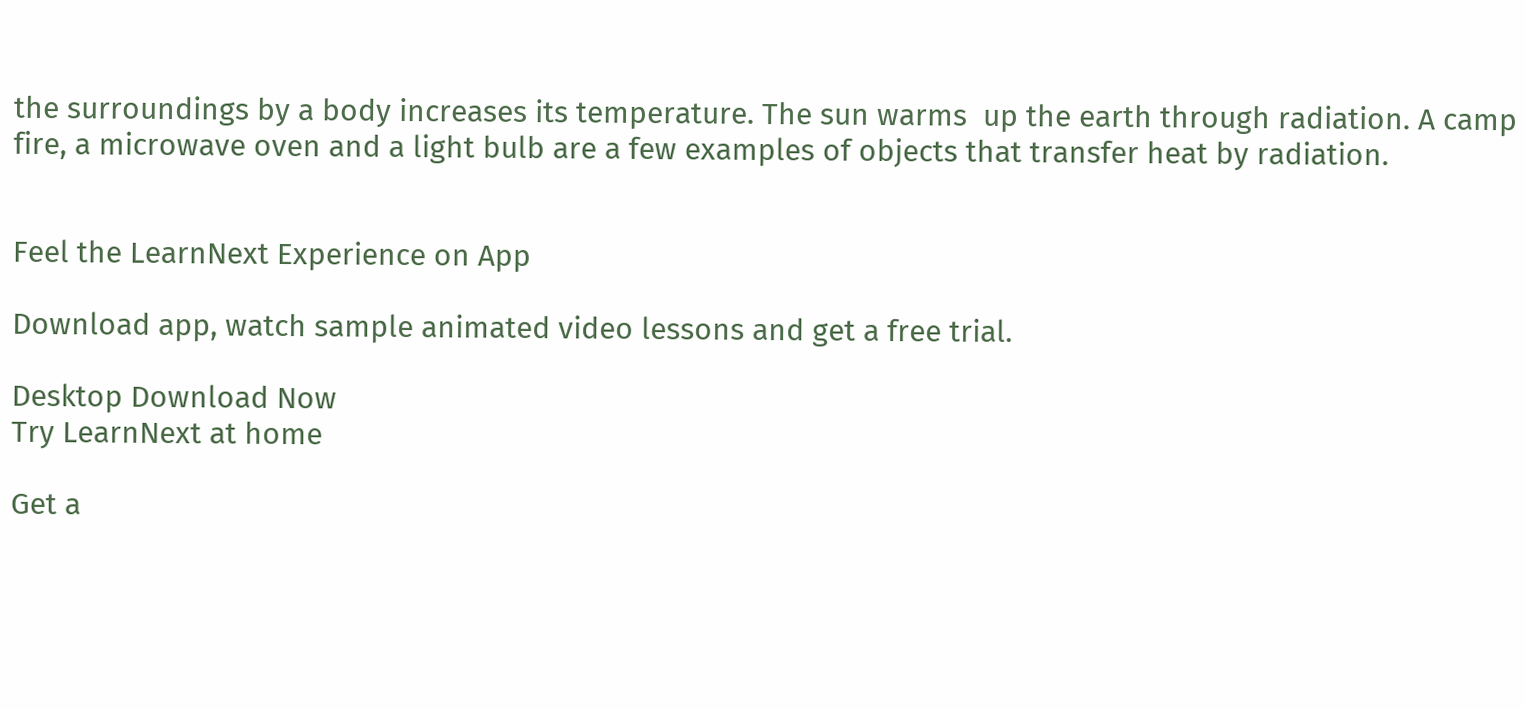the surroundings by a body increases its temperature. The sun warms  up the earth through radiation. A camp fire, a microwave oven and a light bulb are a few examples of objects that transfer heat by radiation.


Feel the LearnNext Experience on App

Download app, watch sample animated video lessons and get a free trial.

Desktop Download Now
Try LearnNext at home

Get a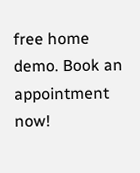free home demo. Book an appointment now!